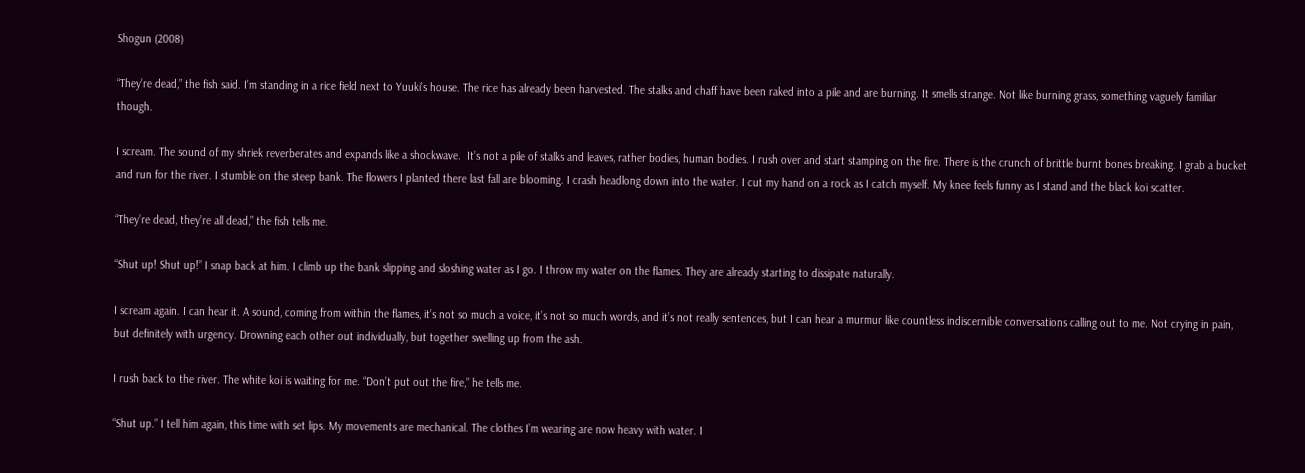Shogun (2008)

“They’re dead,” the fish said. I’m standing in a rice field next to Yuuki’s house. The rice has already been harvested. The stalks and chaff have been raked into a pile and are burning. It smells strange. Not like burning grass, something vaguely familiar though.

I scream. The sound of my shriek reverberates and expands like a shockwave.  It’s not a pile of stalks and leaves, rather bodies, human bodies. I rush over and start stamping on the fire. There is the crunch of brittle burnt bones breaking. I grab a bucket and run for the river. I stumble on the steep bank. The flowers I planted there last fall are blooming. I crash headlong down into the water. I cut my hand on a rock as I catch myself. My knee feels funny as I stand and the black koi scatter.

“They’re dead, they’re all dead,” the fish tells me.

“Shut up! Shut up!” I snap back at him. I climb up the bank slipping and sloshing water as I go. I throw my water on the flames. They are already starting to dissipate naturally.

I scream again. I can hear it. A sound, coming from within the flames, it’s not so much a voice, it’s not so much words, and it’s not really sentences, but I can hear a murmur like countless indiscernible conversations calling out to me. Not crying in pain, but definitely with urgency. Drowning each other out individually, but together swelling up from the ash.

I rush back to the river. The white koi is waiting for me. “Don’t put out the fire,” he tells me.

“Shut up.” I tell him again, this time with set lips. My movements are mechanical. The clothes I’m wearing are now heavy with water. I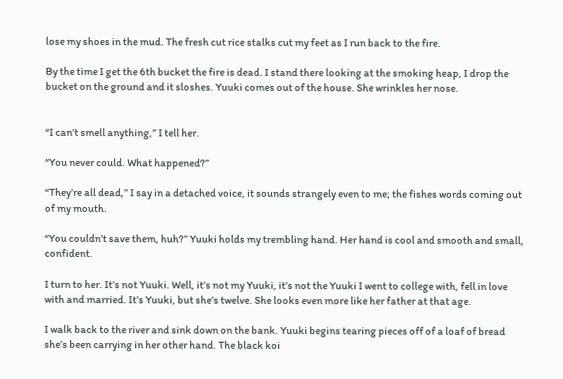lose my shoes in the mud. The fresh cut rice stalks cut my feet as I run back to the fire.

By the time I get the 6th bucket the fire is dead. I stand there looking at the smoking heap, I drop the bucket on the ground and it sloshes. Yuuki comes out of the house. She wrinkles her nose.


“I can’t smell anything,” I tell her.

“You never could. What happened?”

“They’re all dead,” I say in a detached voice, it sounds strangely even to me; the fishes words coming out of my mouth.

“You couldn’t save them, huh?” Yuuki holds my trembling hand. Her hand is cool and smooth and small, confident.

I turn to her. It’s not Yuuki. Well, it’s not my Yuuki, it’s not the Yuuki I went to college with, fell in love with and married. It’s Yuuki, but she’s twelve. She looks even more like her father at that age.

I walk back to the river and sink down on the bank. Yuuki begins tearing pieces off of a loaf of bread she’s been carrying in her other hand. The black koi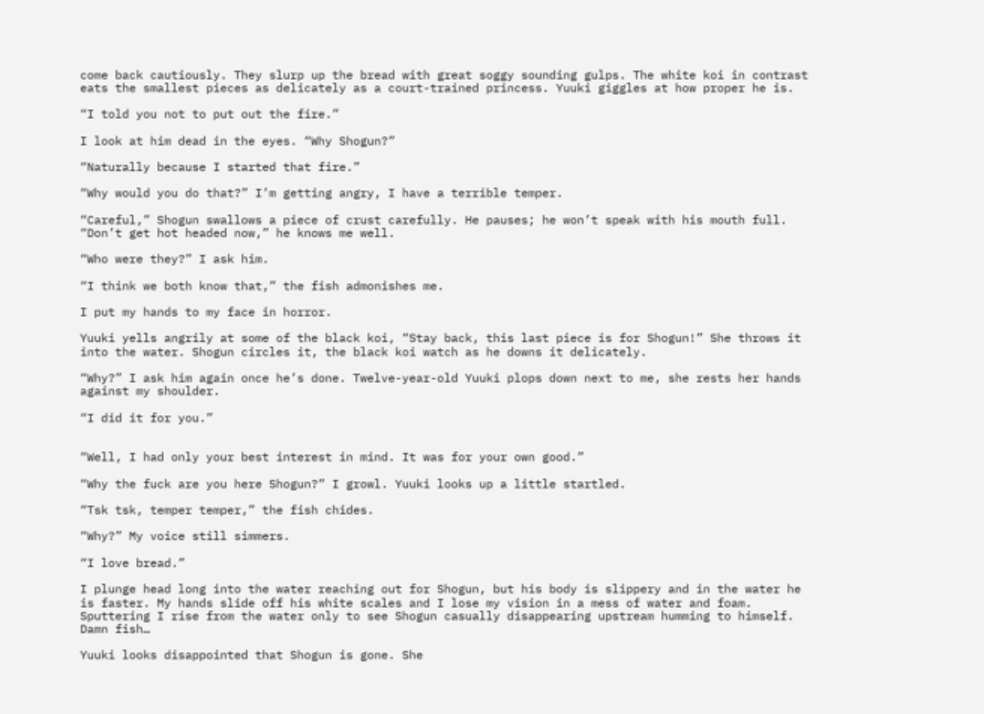come back cautiously. They slurp up the bread with great soggy sounding gulps. The white koi in contrast eats the smallest pieces as delicately as a court-trained princess. Yuuki giggles at how proper he is.

“I told you not to put out the fire.”

I look at him dead in the eyes. “Why Shogun?”

“Naturally because I started that fire.”

“Why would you do that?” I’m getting angry, I have a terrible temper.

“Careful,” Shogun swallows a piece of crust carefully. He pauses; he won’t speak with his mouth full. “Don’t get hot headed now,” he knows me well.

“Who were they?” I ask him.

“I think we both know that,” the fish admonishes me.

I put my hands to my face in horror.

Yuuki yells angrily at some of the black koi, “Stay back, this last piece is for Shogun!” She throws it into the water. Shogun circles it, the black koi watch as he downs it delicately.

“Why?” I ask him again once he’s done. Twelve-year-old Yuuki plops down next to me, she rests her hands against my shoulder.

“I did it for you.”


“Well, I had only your best interest in mind. It was for your own good.”

“Why the fuck are you here Shogun?” I growl. Yuuki looks up a little startled.

“Tsk tsk, temper temper,” the fish chides.

“Why?” My voice still simmers.

“I love bread.”

I plunge head long into the water reaching out for Shogun, but his body is slippery and in the water he is faster. My hands slide off his white scales and I lose my vision in a mess of water and foam.  Sputtering I rise from the water only to see Shogun casually disappearing upstream humming to himself.  Damn fish…

Yuuki looks disappointed that Shogun is gone. She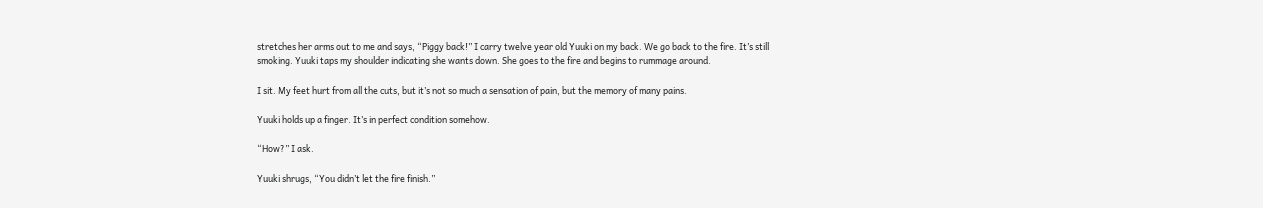stretches her arms out to me and says, “Piggy back!” I carry twelve year old Yuuki on my back. We go back to the fire. It’s still smoking. Yuuki taps my shoulder indicating she wants down. She goes to the fire and begins to rummage around.

I sit. My feet hurt from all the cuts, but it’s not so much a sensation of pain, but the memory of many pains.

Yuuki holds up a finger. It’s in perfect condition somehow.

“How?” I ask.

Yuuki shrugs, “You didn’t let the fire finish.”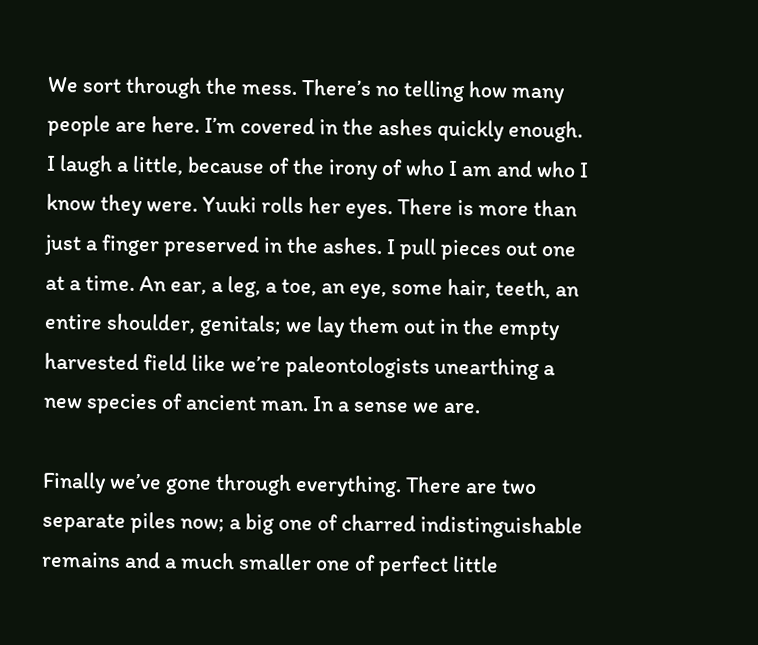We sort through the mess. There’s no telling how many people are here. I’m covered in the ashes quickly enough. I laugh a little, because of the irony of who I am and who I know they were. Yuuki rolls her eyes. There is more than just a finger preserved in the ashes. I pull pieces out one at a time. An ear, a leg, a toe, an eye, some hair, teeth, an entire shoulder, genitals; we lay them out in the empty harvested field like we’re paleontologists unearthing a new species of ancient man. In a sense we are.

Finally we’ve gone through everything. There are two separate piles now; a big one of charred indistinguishable remains and a much smaller one of perfect little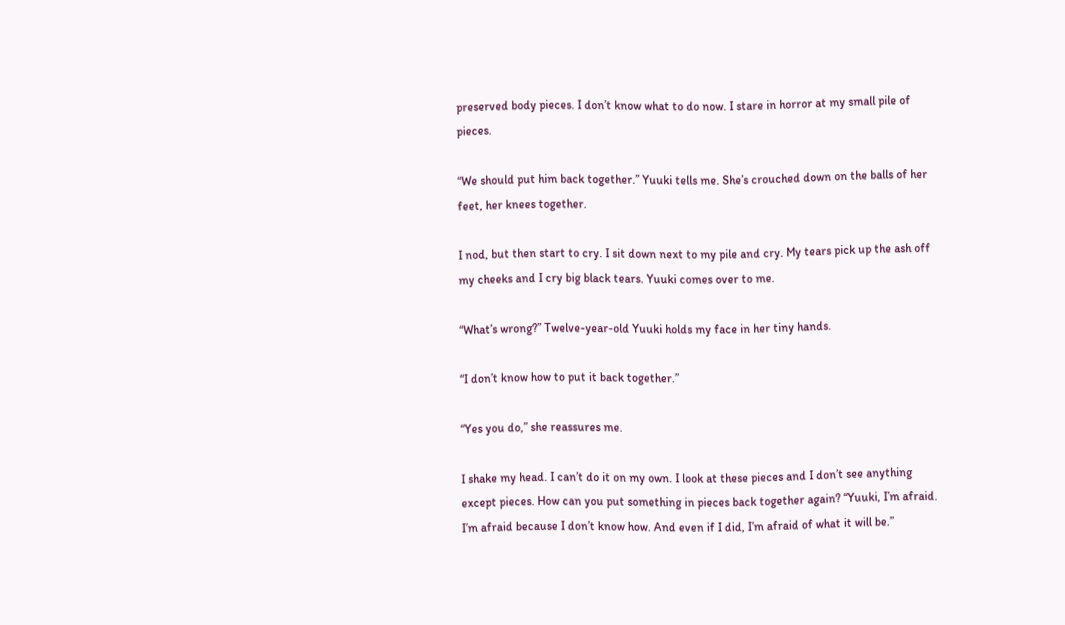preserved body pieces. I don’t know what to do now. I stare in horror at my small pile of pieces.

“We should put him back together.” Yuuki tells me. She’s crouched down on the balls of her feet, her knees together.

I nod, but then start to cry. I sit down next to my pile and cry. My tears pick up the ash off my cheeks and I cry big black tears. Yuuki comes over to me.

“What’s wrong?” Twelve-year-old Yuuki holds my face in her tiny hands.

“I don’t know how to put it back together.”

“Yes you do,” she reassures me.

I shake my head. I can’t do it on my own. I look at these pieces and I don’t see anything except pieces. How can you put something in pieces back together again? “Yuuki, I’m afraid. I’m afraid because I don’t know how. And even if I did, I’m afraid of what it will be.”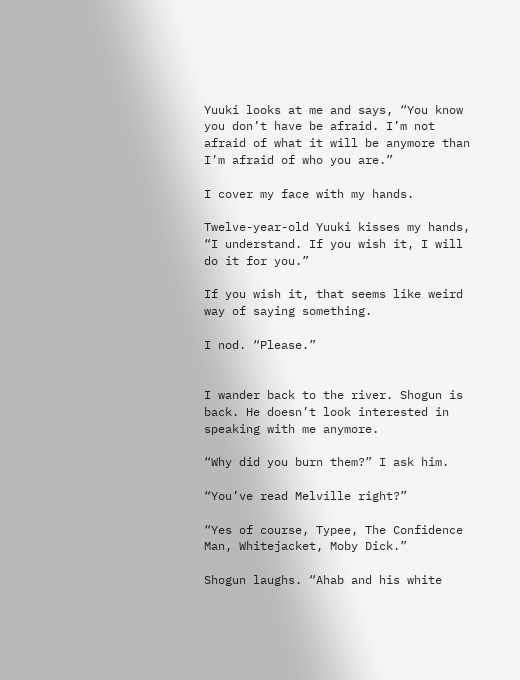Yuuki looks at me and says, “You know you don’t have be afraid. I’m not afraid of what it will be anymore than I’m afraid of who you are.”

I cover my face with my hands.

Twelve-year-old Yuuki kisses my hands, “I understand. If you wish it, I will do it for you.”

If you wish it, that seems like weird way of saying something.

I nod. “Please.”


I wander back to the river. Shogun is back. He doesn’t look interested in speaking with me anymore.

“Why did you burn them?” I ask him.

“You’ve read Melville right?”

“Yes of course, Typee, The Confidence Man, Whitejacket, Moby Dick.”

Shogun laughs. “Ahab and his white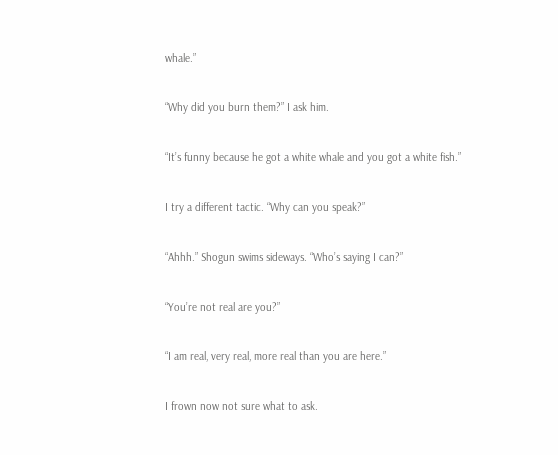whale.”

“Why did you burn them?” I ask him.

“It’s funny because he got a white whale and you got a white fish.”

I try a different tactic. “Why can you speak?”

“Ahhh.” Shogun swims sideways. “Who’s saying I can?”

“You’re not real are you?”

“I am real, very real, more real than you are here.”

I frown now not sure what to ask.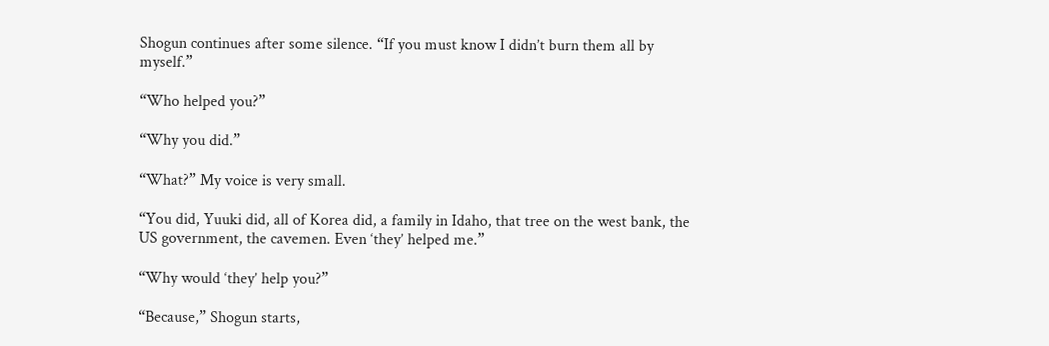Shogun continues after some silence. “If you must know I didn’t burn them all by myself.”

“Who helped you?”

“Why you did.”

“What?” My voice is very small.

“You did, Yuuki did, all of Korea did, a family in Idaho, that tree on the west bank, the US government, the cavemen. Even ‘they’ helped me.”

“Why would ‘they’ help you?”

“Because,” Shogun starts,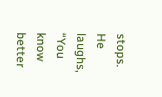stops. He laughs, “You know better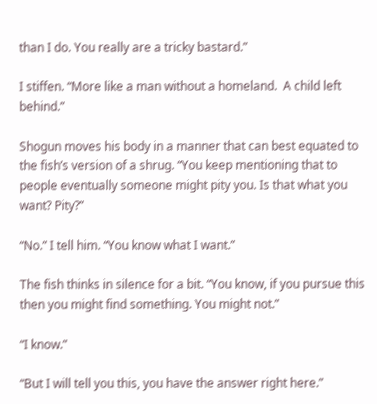than I do. You really are a tricky bastard.”

I stiffen. “More like a man without a homeland.  A child left behind.”

Shogun moves his body in a manner that can best equated to the fish’s version of a shrug. “You keep mentioning that to people eventually someone might pity you. Is that what you want? Pity?”

“No.” I tell him. “You know what I want.”

The fish thinks in silence for a bit. “You know, if you pursue this then you might find something. You might not.”

“I know.”

“But I will tell you this, you have the answer right here.”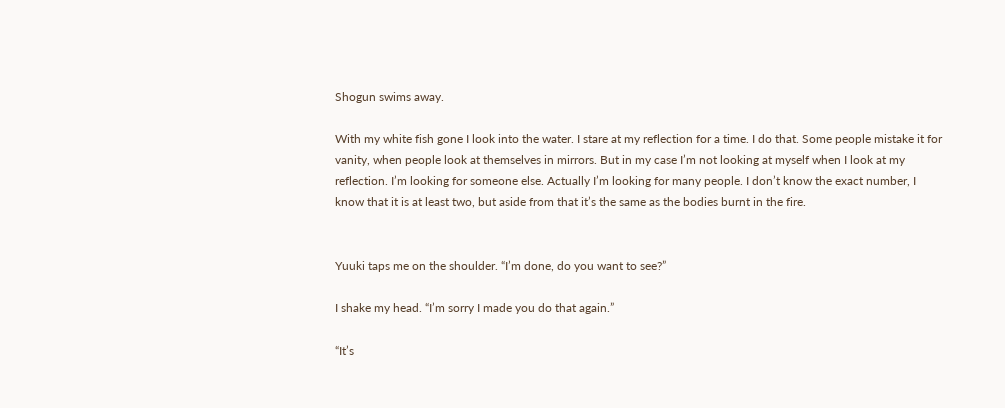Shogun swims away.

With my white fish gone I look into the water. I stare at my reflection for a time. I do that. Some people mistake it for vanity, when people look at themselves in mirrors. But in my case I’m not looking at myself when I look at my reflection. I’m looking for someone else. Actually I’m looking for many people. I don’t know the exact number, I know that it is at least two, but aside from that it’s the same as the bodies burnt in the fire.


Yuuki taps me on the shoulder. “I’m done, do you want to see?”

I shake my head. “I’m sorry I made you do that again.”

“It’s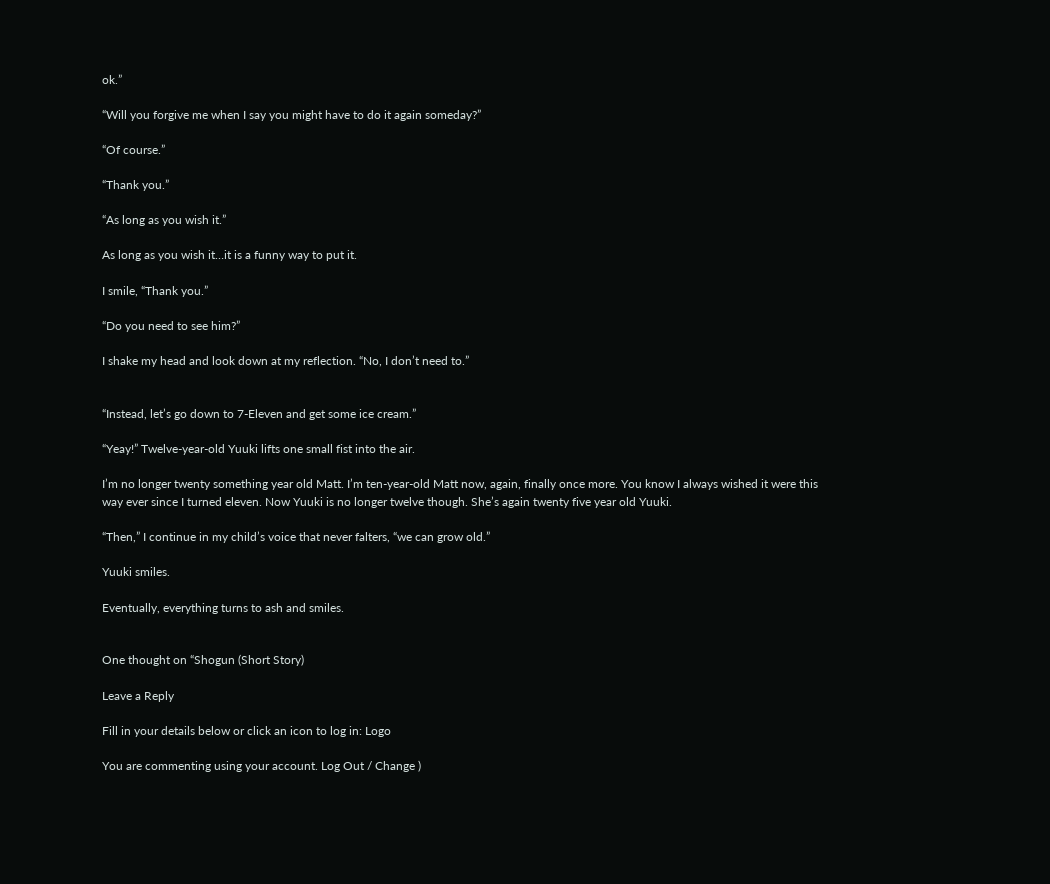ok.”

“Will you forgive me when I say you might have to do it again someday?”

“Of course.”

“Thank you.”

“As long as you wish it.”

As long as you wish it…it is a funny way to put it.

I smile, “Thank you.”

“Do you need to see him?”

I shake my head and look down at my reflection. “No, I don’t need to.”


“Instead, let’s go down to 7-Eleven and get some ice cream.”

“Yeay!” Twelve-year-old Yuuki lifts one small fist into the air.

I’m no longer twenty something year old Matt. I’m ten-year-old Matt now, again, finally once more. You know I always wished it were this way ever since I turned eleven. Now Yuuki is no longer twelve though. She’s again twenty five year old Yuuki.

“Then,” I continue in my child’s voice that never falters, “we can grow old.”

Yuuki smiles.

Eventually, everything turns to ash and smiles.


One thought on “Shogun (Short Story)

Leave a Reply

Fill in your details below or click an icon to log in: Logo

You are commenting using your account. Log Out / Change )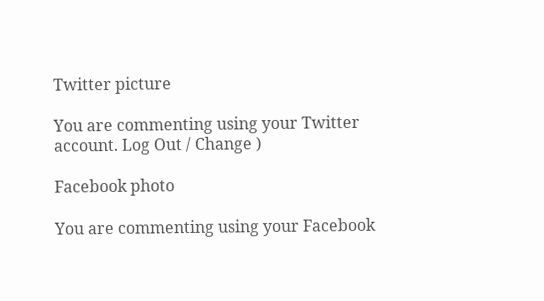Twitter picture

You are commenting using your Twitter account. Log Out / Change )

Facebook photo

You are commenting using your Facebook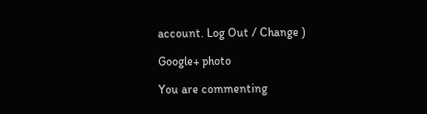account. Log Out / Change )

Google+ photo

You are commenting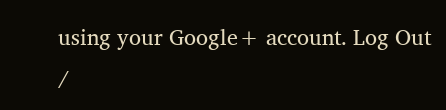using your Google+ account. Log Out /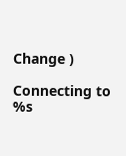Change )

Connecting to %s